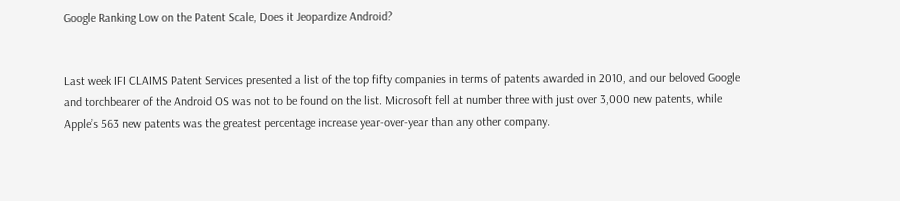Google Ranking Low on the Patent Scale, Does it Jeopardize Android?


Last week IFI CLAIMS Patent Services presented a list of the top fifty companies in terms of patents awarded in 2010, and our beloved Google and torchbearer of the Android OS was not to be found on the list. Microsoft fell at number three with just over 3,000 new patents, while Apple’s 563 new patents was the greatest percentage increase year-over-year than any other company.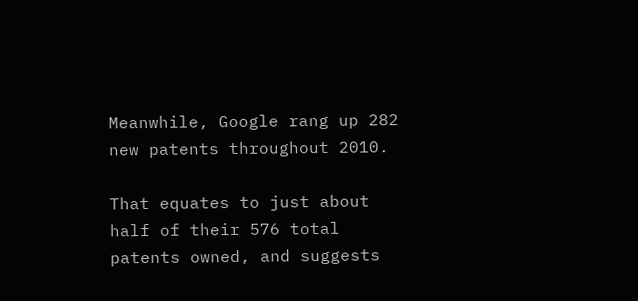Meanwhile, Google rang up 282 new patents throughout 2010.

That equates to just about half of their 576 total patents owned, and suggests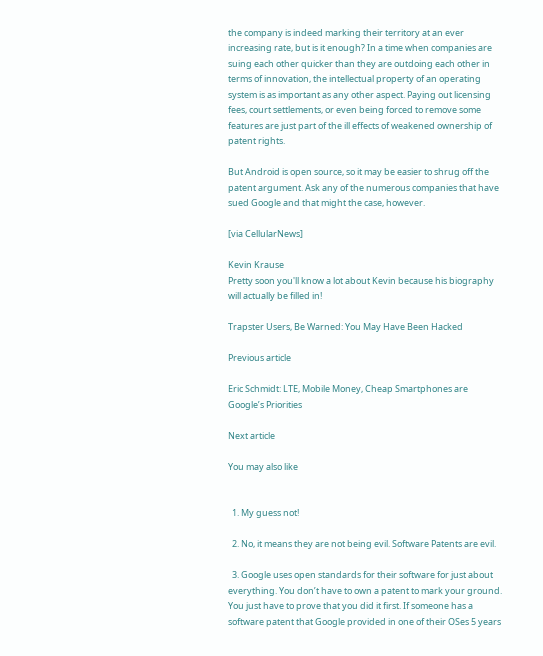the company is indeed marking their territory at an ever increasing rate, but is it enough? In a time when companies are suing each other quicker than they are outdoing each other in terms of innovation, the intellectual property of an operating system is as important as any other aspect. Paying out licensing fees, court settlements, or even being forced to remove some features are just part of the ill effects of weakened ownership of patent rights.

But Android is open source, so it may be easier to shrug off the patent argument. Ask any of the numerous companies that have sued Google and that might the case, however.

[via CellularNews]

Kevin Krause
Pretty soon you'll know a lot about Kevin because his biography will actually be filled in!

Trapster Users, Be Warned: You May Have Been Hacked

Previous article

Eric Schmidt: LTE, Mobile Money, Cheap Smartphones are Google’s Priorities

Next article

You may also like


  1. My guess not!

  2. No, it means they are not being evil. Software Patents are evil.

  3. Google uses open standards for their software for just about everything. You don’t have to own a patent to mark your ground. You just have to prove that you did it first. If someone has a software patent that Google provided in one of their OSes 5 years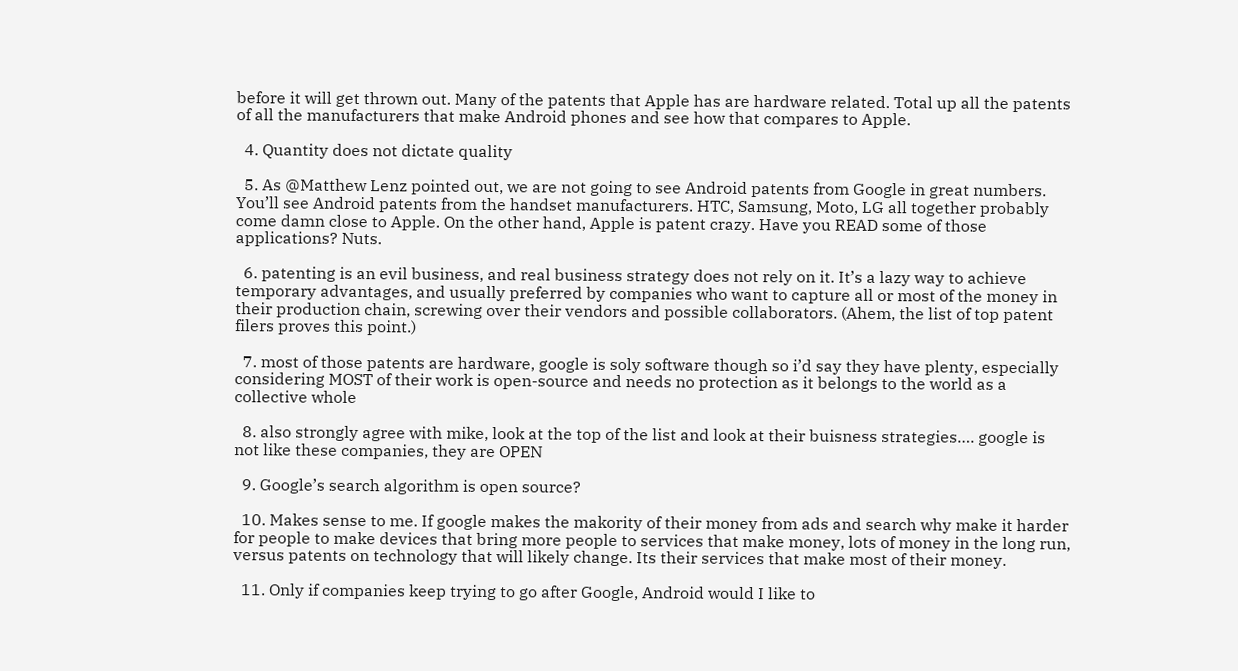before it will get thrown out. Many of the patents that Apple has are hardware related. Total up all the patents of all the manufacturers that make Android phones and see how that compares to Apple.

  4. Quantity does not dictate quality

  5. As @Matthew Lenz pointed out, we are not going to see Android patents from Google in great numbers. You’ll see Android patents from the handset manufacturers. HTC, Samsung, Moto, LG all together probably come damn close to Apple. On the other hand, Apple is patent crazy. Have you READ some of those applications? Nuts.

  6. patenting is an evil business, and real business strategy does not rely on it. It’s a lazy way to achieve temporary advantages, and usually preferred by companies who want to capture all or most of the money in their production chain, screwing over their vendors and possible collaborators. (Ahem, the list of top patent filers proves this point.)

  7. most of those patents are hardware, google is soly software though so i’d say they have plenty, especially considering MOST of their work is open-source and needs no protection as it belongs to the world as a collective whole

  8. also strongly agree with mike, look at the top of the list and look at their buisness strategies…. google is not like these companies, they are OPEN

  9. Google’s search algorithm is open source?

  10. Makes sense to me. If google makes the makority of their money from ads and search why make it harder for people to make devices that bring more people to services that make money, lots of money in the long run, versus patents on technology that will likely change. Its their services that make most of their money.

  11. Only if companies keep trying to go after Google, Android would I like to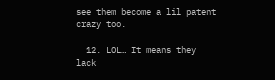see them become a lil patent crazy too.

  12. LOL… It means they lack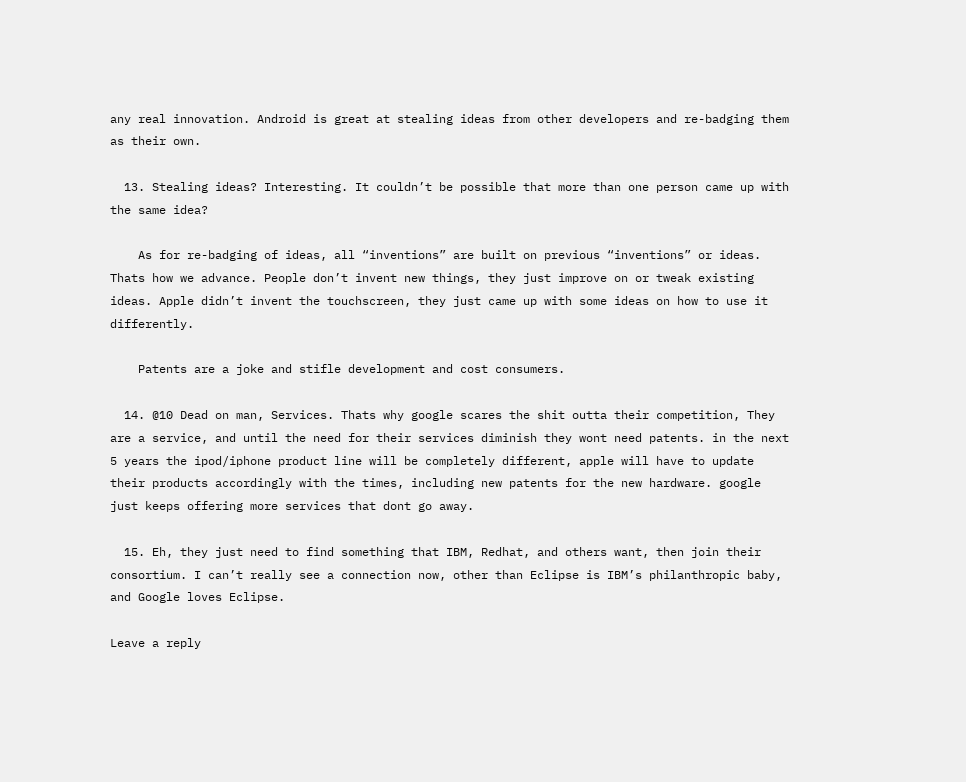any real innovation. Android is great at stealing ideas from other developers and re-badging them as their own.

  13. Stealing ideas? Interesting. It couldn’t be possible that more than one person came up with the same idea?

    As for re-badging of ideas, all “inventions” are built on previous “inventions” or ideas. Thats how we advance. People don’t invent new things, they just improve on or tweak existing ideas. Apple didn’t invent the touchscreen, they just came up with some ideas on how to use it differently.

    Patents are a joke and stifle development and cost consumers.

  14. @10 Dead on man, Services. Thats why google scares the shit outta their competition, They are a service, and until the need for their services diminish they wont need patents. in the next 5 years the ipod/iphone product line will be completely different, apple will have to update their products accordingly with the times, including new patents for the new hardware. google just keeps offering more services that dont go away.

  15. Eh, they just need to find something that IBM, Redhat, and others want, then join their consortium. I can’t really see a connection now, other than Eclipse is IBM’s philanthropic baby, and Google loves Eclipse.

Leave a reply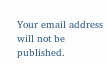Your email address will not be published.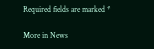Required fields are marked *

More in News